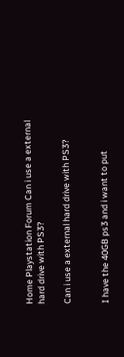Home Playstation Forum Can i use a external hard drive with PS3?

Can i use a external hard drive with PS3?


I have the 40GB ps3 and i want to put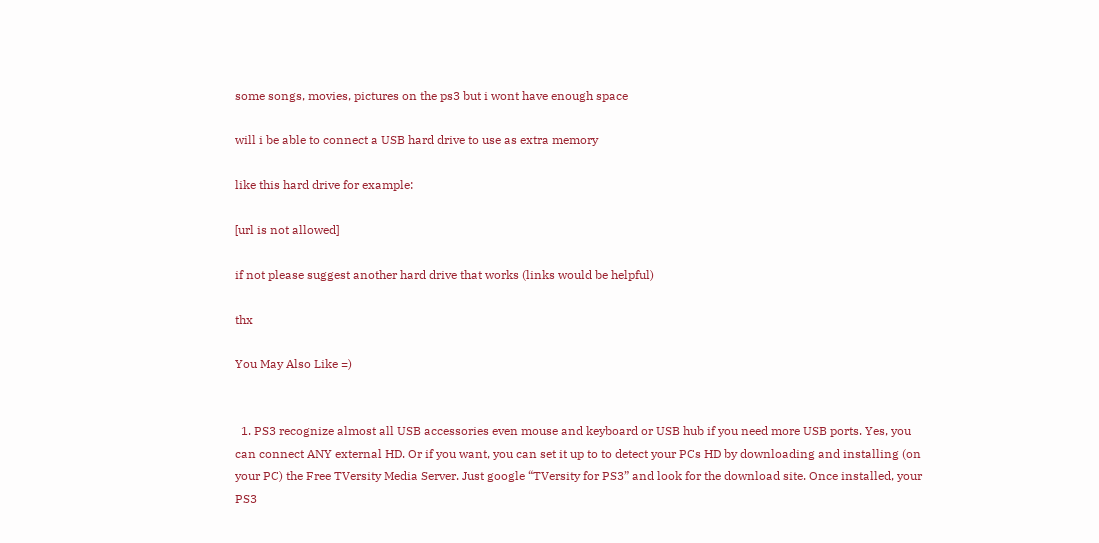some songs, movies, pictures on the ps3 but i wont have enough space

will i be able to connect a USB hard drive to use as extra memory

like this hard drive for example:

[url is not allowed]

if not please suggest another hard drive that works (links would be helpful)

thx

You May Also Like =)


  1. PS3 recognize almost all USB accessories even mouse and keyboard or USB hub if you need more USB ports. Yes, you can connect ANY external HD. Or if you want, you can set it up to to detect your PCs HD by downloading and installing (on your PC) the Free TVersity Media Server. Just google “TVersity for PS3” and look for the download site. Once installed, your PS3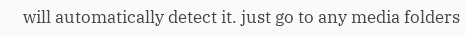will automatically detect it. just go to any media folders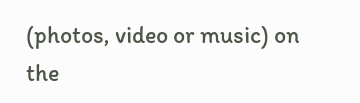(photos, video or music) on the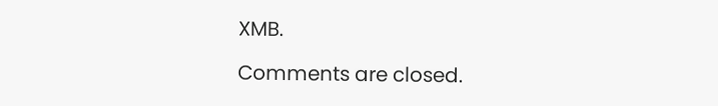XMB.

Comments are closed.